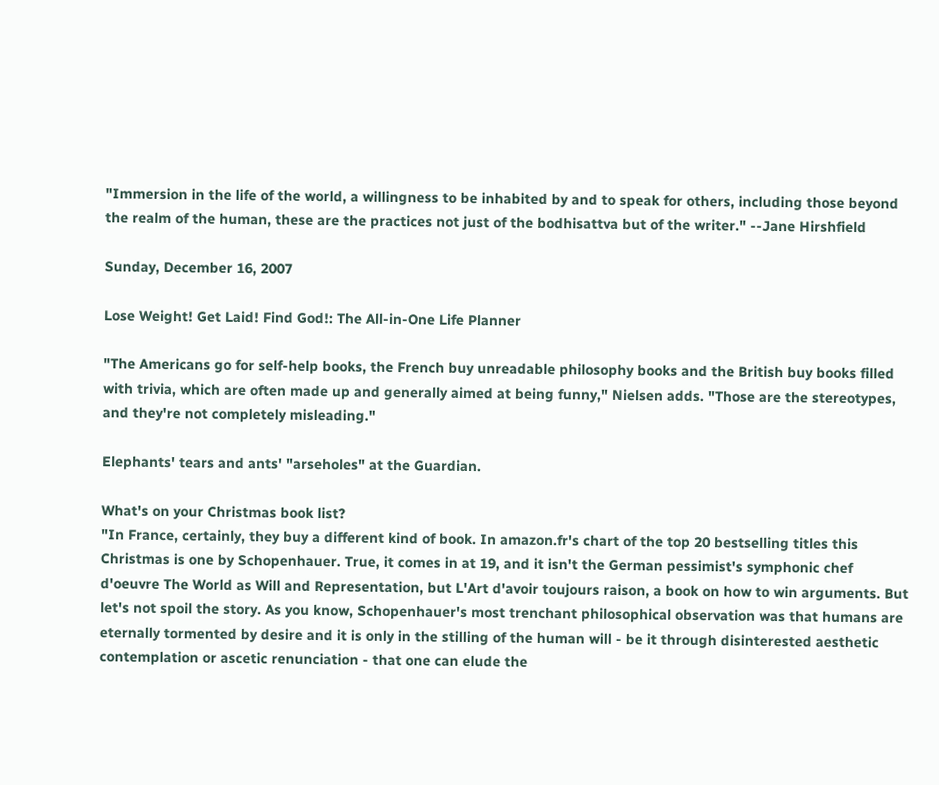"Immersion in the life of the world, a willingness to be inhabited by and to speak for others, including those beyond the realm of the human, these are the practices not just of the bodhisattva but of the writer." --Jane Hirshfield

Sunday, December 16, 2007

Lose Weight! Get Laid! Find God!: The All-in-One Life Planner

"The Americans go for self-help books, the French buy unreadable philosophy books and the British buy books filled with trivia, which are often made up and generally aimed at being funny," Nielsen adds. "Those are the stereotypes, and they're not completely misleading."

Elephants' tears and ants' "arseholes" at the Guardian.

What's on your Christmas book list?
"In France, certainly, they buy a different kind of book. In amazon.fr's chart of the top 20 bestselling titles this Christmas is one by Schopenhauer. True, it comes in at 19, and it isn't the German pessimist's symphonic chef d'oeuvre The World as Will and Representation, but L'Art d'avoir toujours raison, a book on how to win arguments. But let's not spoil the story. As you know, Schopenhauer's most trenchant philosophical observation was that humans are eternally tormented by desire and it is only in the stilling of the human will - be it through disinterested aesthetic contemplation or ascetic renunciation - that one can elude the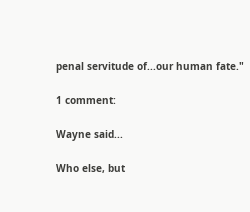penal servitude of...our human fate."

1 comment:

Wayne said...

Who else, but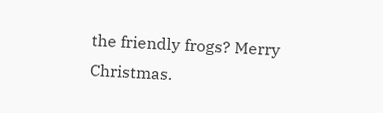the friendly frogs? Merry Christmas.